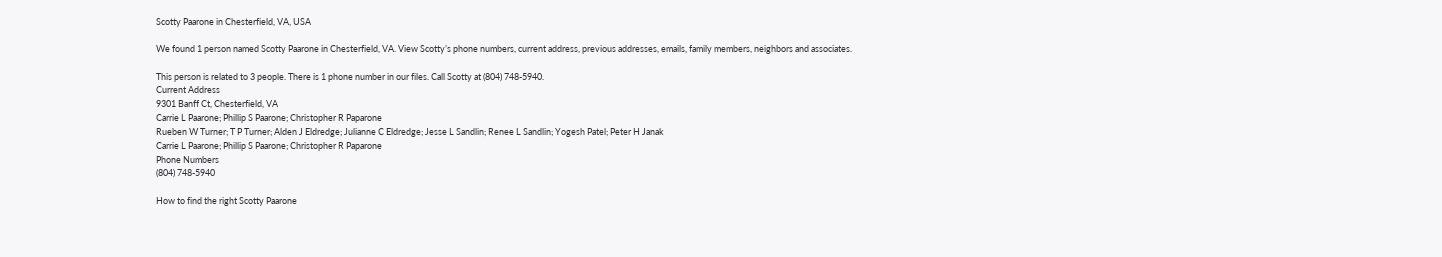Scotty Paarone in Chesterfield, VA, USA

We found 1 person named Scotty Paarone in Chesterfield, VA. View Scotty’s phone numbers, current address, previous addresses, emails, family members, neighbors and associates.

This person is related to 3 people. There is 1 phone number in our files. Call Scotty at (804) 748-5940.
Current Address
9301 Banff Ct, Chesterfield, VA
Carrie L Paarone; Phillip S Paarone; Christopher R Paparone
Rueben W Turner; T P Turner; Alden J Eldredge; Julianne C Eldredge; Jesse L Sandlin; Renee L Sandlin; Yogesh Patel; Peter H Janak
Carrie L Paarone; Phillip S Paarone; Christopher R Paparone
Phone Numbers
(804) 748-5940

How to find the right Scotty Paarone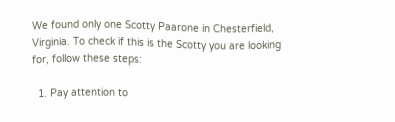We found only one Scotty Paarone in Chesterfield, Virginia. To check if this is the Scotty you are looking for, follow these steps:

  1. Pay attention to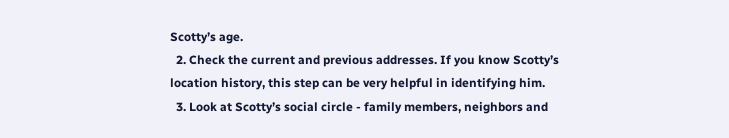Scotty’s age.
  2. Check the current and previous addresses. If you know Scotty’s location history, this step can be very helpful in identifying him.
  3. Look at Scotty’s social circle - family members, neighbors and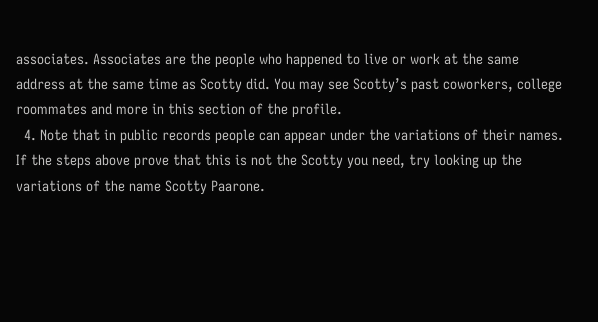associates. Associates are the people who happened to live or work at the same address at the same time as Scotty did. You may see Scotty’s past coworkers, college roommates and more in this section of the profile.
  4. Note that in public records people can appear under the variations of their names. If the steps above prove that this is not the Scotty you need, try looking up the variations of the name Scotty Paarone.